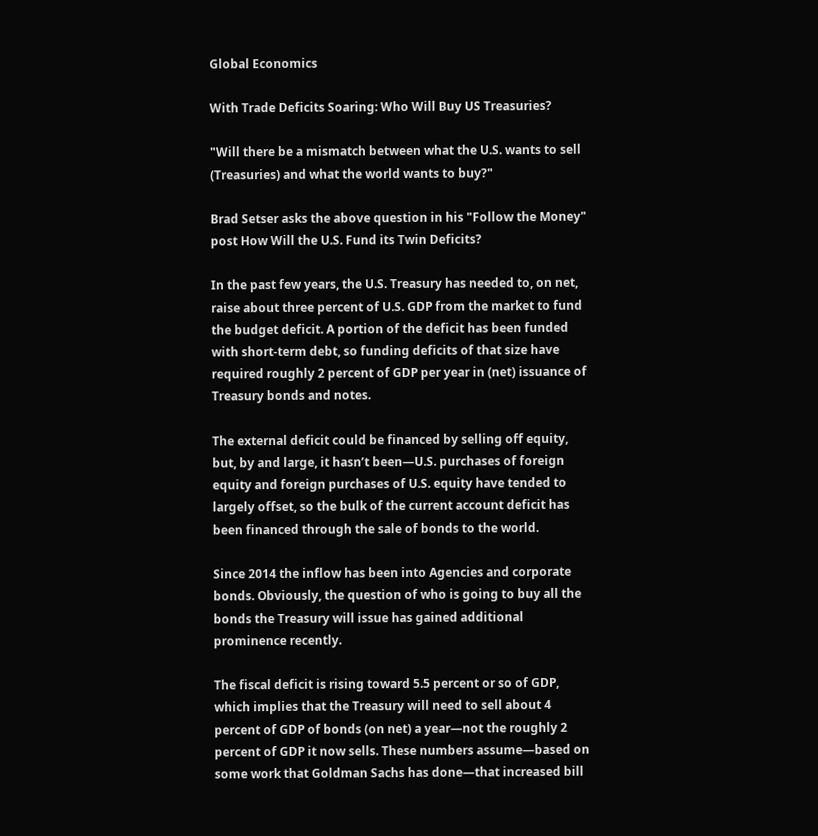Global Economics

With Trade Deficits Soaring: Who Will Buy US Treasuries?

"Will there be a mismatch between what the U.S. wants to sell (Treasuries) and what the world wants to buy?"

Brad Setser asks the above question in his "Follow the Money" post How Will the U.S. Fund its Twin Deficits?

In the past few years, the U.S. Treasury has needed to, on net, raise about three percent of U.S. GDP from the market to fund the budget deficit. A portion of the deficit has been funded with short-term debt, so funding deficits of that size have required roughly 2 percent of GDP per year in (net) issuance of Treasury bonds and notes.

The external deficit could be financed by selling off equity, but, by and large, it hasn’t been—U.S. purchases of foreign equity and foreign purchases of U.S. equity have tended to largely offset, so the bulk of the current account deficit has been financed through the sale of bonds to the world.

Since 2014 the inflow has been into Agencies and corporate bonds. Obviously, the question of who is going to buy all the bonds the Treasury will issue has gained additional prominence recently.

The fiscal deficit is rising toward 5.5 percent or so of GDP, which implies that the Treasury will need to sell about 4 percent of GDP of bonds (on net) a year—not the roughly 2 percent of GDP it now sells. These numbers assume—based on some work that Goldman Sachs has done—that increased bill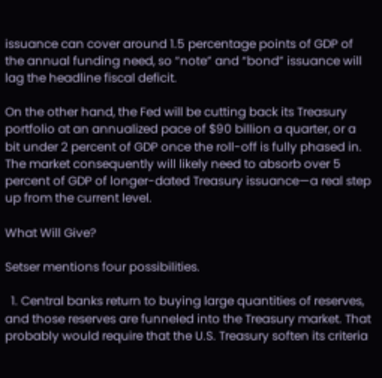issuance can cover around 1.5 percentage points of GDP of the annual funding need, so “note” and “bond” issuance will lag the headline fiscal deficit.

On the other hand, the Fed will be cutting back its Treasury portfolio at an annualized pace of $90 billion a quarter, or a bit under 2 percent of GDP once the roll-off is fully phased in. The market consequently will likely need to absorb over 5 percent of GDP of longer-dated Treasury issuance—a real step up from the current level.

What Will Give?

Setser mentions four possibilities.

  1. Central banks return to buying large quantities of reserves, and those reserves are funneled into the Treasury market. That probably would require that the U.S. Treasury soften its criteria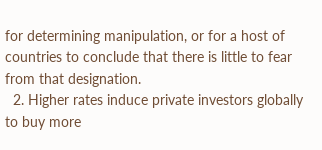for determining manipulation, or for a host of countries to conclude that there is little to fear from that designation.
  2. Higher rates induce private investors globally to buy more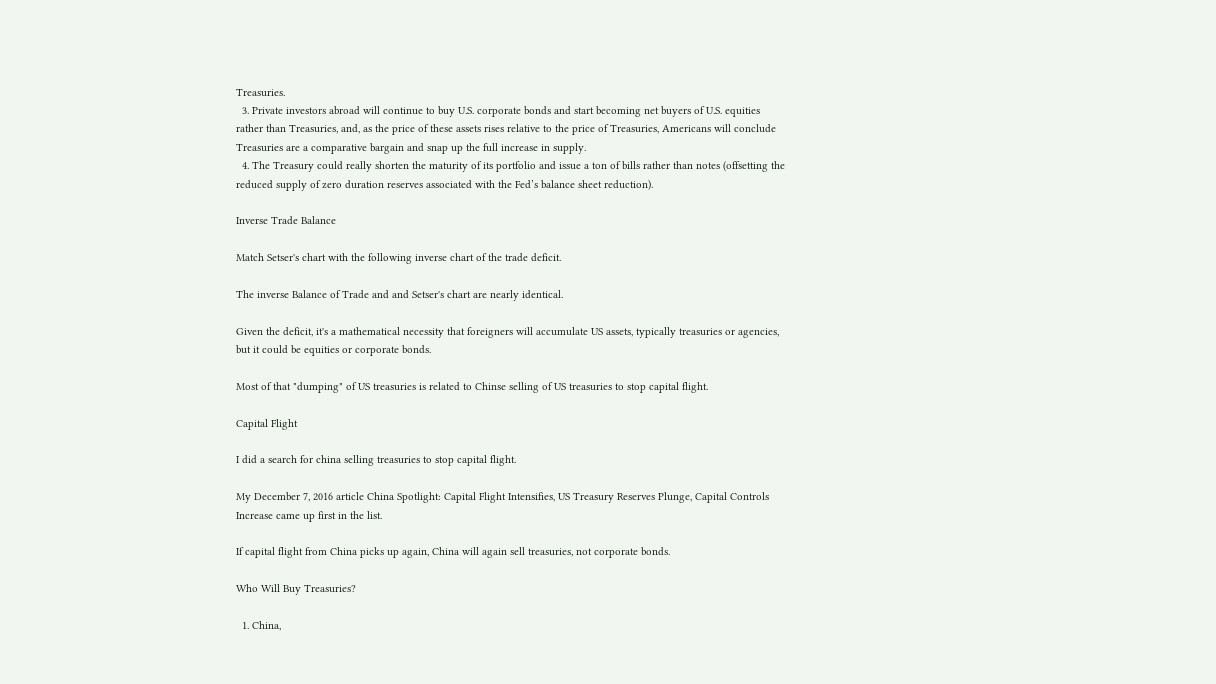Treasuries.
  3. Private investors abroad will continue to buy U.S. corporate bonds and start becoming net buyers of U.S. equities rather than Treasuries, and, as the price of these assets rises relative to the price of Treasuries, Americans will conclude Treasuries are a comparative bargain and snap up the full increase in supply.
  4. The Treasury could really shorten the maturity of its portfolio and issue a ton of bills rather than notes (offsetting the reduced supply of zero duration reserves associated with the Fed’s balance sheet reduction).

Inverse Trade Balance

Match Setser's chart with the following inverse chart of the trade deficit.

The inverse Balance of Trade and and Setser's chart are nearly identical.

Given the deficit, it's a mathematical necessity that foreigners will accumulate US assets, typically treasuries or agencies, but it could be equities or corporate bonds.

Most of that "dumping" of US treasuries is related to Chinse selling of US treasuries to stop capital flight.

Capital Flight

I did a search for china selling treasuries to stop capital flight.

My December 7, 2016 article China Spotlight: Capital Flight Intensifies, US Treasury Reserves Plunge, Capital Controls Increase came up first in the list.

If capital flight from China picks up again, China will again sell treasuries, not corporate bonds.

Who Will Buy Treasuries?

  1. China,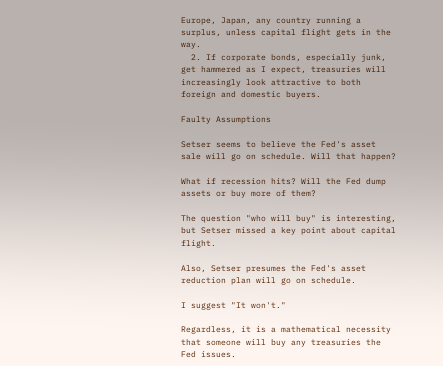Europe, Japan, any country running a surplus, unless capital flight gets in the way.
  2. If corporate bonds, especially junk, get hammered as I expect, treasuries will increasingly look attractive to both foreign and domestic buyers.

Faulty Assumptions

Setser seems to believe the Fed's asset sale will go on schedule. Will that happen?

What if recession hits? Will the Fed dump assets or buy more of them?

The question "who will buy" is interesting, but Setser missed a key point about capital flight.

Also, Setser presumes the Fed's asset reduction plan will go on schedule.

I suggest "It won't."

Regardless, it is a mathematical necessity that someone will buy any treasuries the Fed issues.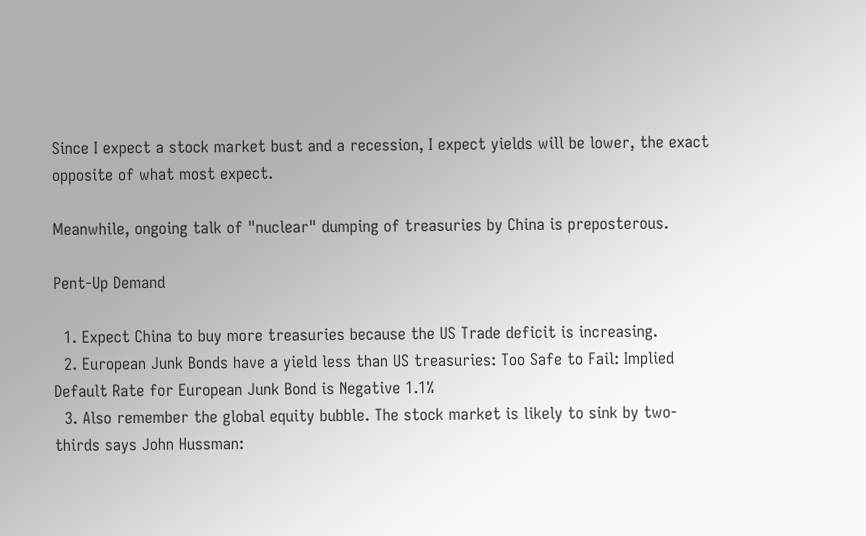Since I expect a stock market bust and a recession, I expect yields will be lower, the exact opposite of what most expect.

Meanwhile, ongoing talk of "nuclear" dumping of treasuries by China is preposterous.

Pent-Up Demand

  1. Expect China to buy more treasuries because the US Trade deficit is increasing.
  2. European Junk Bonds have a yield less than US treasuries: Too Safe to Fail: Implied Default Rate for European Junk Bond is Negative 1.1%
  3. Also remember the global equity bubble. The stock market is likely to sink by two-thirds says John Hussman: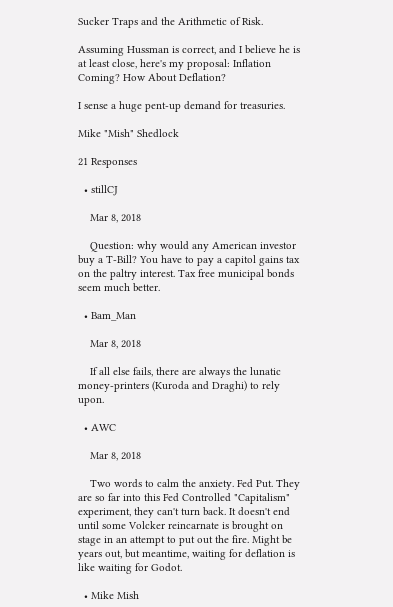Sucker Traps and the Arithmetic of Risk.

Assuming Hussman is correct, and I believe he is at least close, here's my proposal: Inflation Coming? How About Deflation?

I sense a huge pent-up demand for treasuries.

Mike "Mish" Shedlock

21 Responses

  • stillCJ

    Mar 8, 2018

    Question: why would any American investor buy a T-Bill? You have to pay a capitol gains tax on the paltry interest. Tax free municipal bonds seem much better.

  • Bam_Man

    Mar 8, 2018

    If all else fails, there are always the lunatic money-printers (Kuroda and Draghi) to rely upon.

  • AWC

    Mar 8, 2018

    Two words to calm the anxiety. Fed Put. They are so far into this Fed Controlled "Capitalism" experiment, they can't turn back. It doesn't end until some Volcker reincarnate is brought on stage in an attempt to put out the fire. Might be years out, but meantime, waiting for deflation is like waiting for Godot.

  • Mike Mish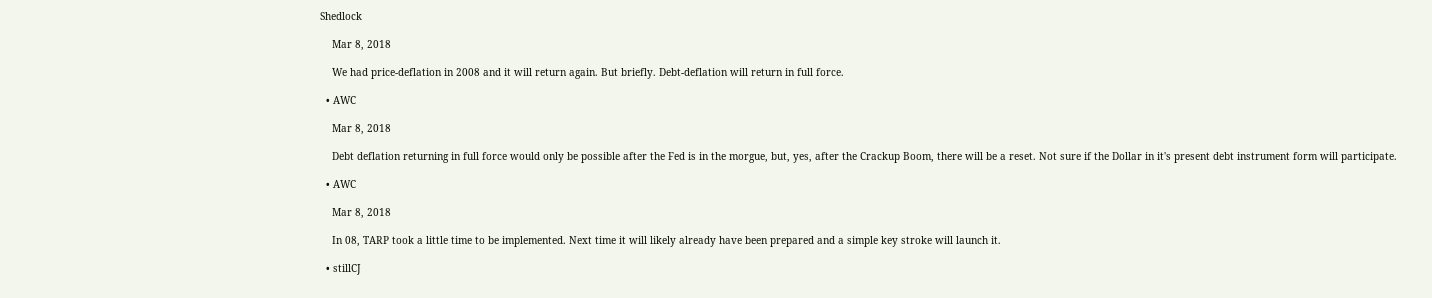Shedlock

    Mar 8, 2018

    We had price-deflation in 2008 and it will return again. But briefly. Debt-deflation will return in full force.

  • AWC

    Mar 8, 2018

    Debt deflation returning in full force would only be possible after the Fed is in the morgue, but, yes, after the Crackup Boom, there will be a reset. Not sure if the Dollar in it's present debt instrument form will participate.

  • AWC

    Mar 8, 2018

    In 08, TARP took a little time to be implemented. Next time it will likely already have been prepared and a simple key stroke will launch it.

  • stillCJ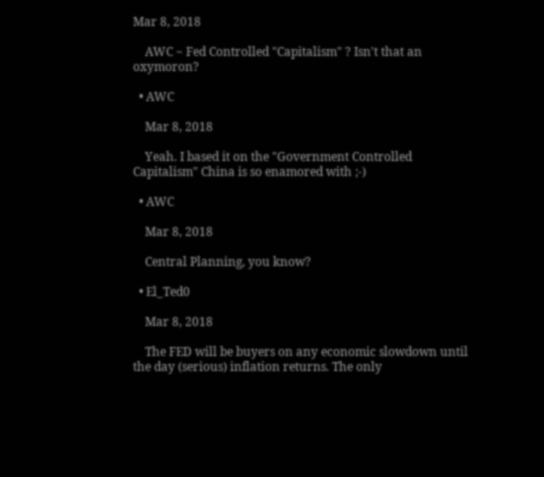Mar 8, 2018

    AWC ~ Fed Controlled "Capitalism" ? Isn't that an oxymoron?

  • AWC

    Mar 8, 2018

    Yeah. I based it on the "Government Controlled Capitalism" China is so enamored with ;-)

  • AWC

    Mar 8, 2018

    Central Planning, you know?

  • El_Ted0

    Mar 8, 2018

    The FED will be buyers on any economic slowdown until the day (serious) inflation returns. The only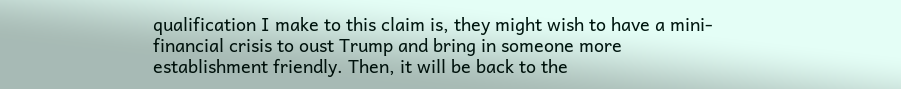qualification I make to this claim is, they might wish to have a mini-financial crisis to oust Trump and bring in someone more establishment friendly. Then, it will be back to the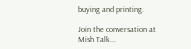buying and printing.

Join the conversation at Mish Talk...